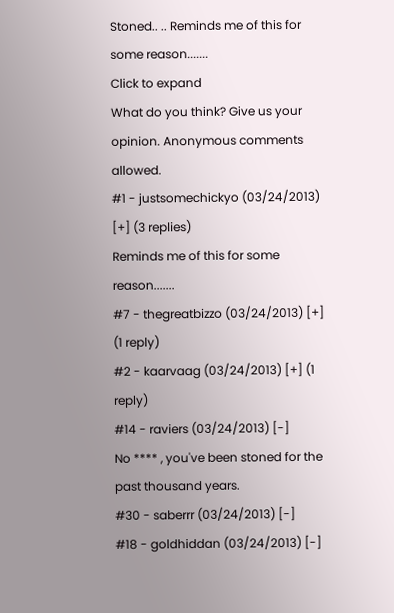Stoned.. .. Reminds me of this for some reason.......
Click to expand
What do you think? Give us your opinion. Anonymous comments allowed.
#1 - justsomechickyo (03/24/2013) [+] (3 replies)
Reminds me of this for some reason.......
#7 - thegreatbizzo (03/24/2013) [+] (1 reply)
#2 - kaarvaag (03/24/2013) [+] (1 reply)
#14 - raviers (03/24/2013) [-]
No **** , you've been stoned for the past thousand years.
#30 - saberrr (03/24/2013) [-]
#18 - goldhiddan (03/24/2013) [-]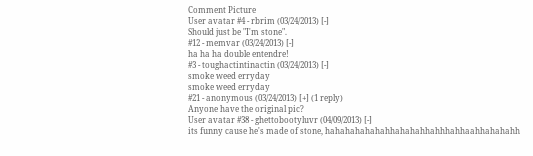Comment Picture
User avatar #4 - rbrim (03/24/2013) [-]
Should just be "I'm stone".
#12 - memvar (03/24/2013) [-]
ha ha ha double entendre!
#3 - toughactintinactin (03/24/2013) [-]
smoke weed erryday
smoke weed erryday
#21 - anonymous (03/24/2013) [+] (1 reply)
Anyone have the original pic?
User avatar #38 - ghettobootyluvr (04/09/2013) [-]
its funny cause he's made of stone, hahahahahahahhahahahhahhhahhaahhahahahh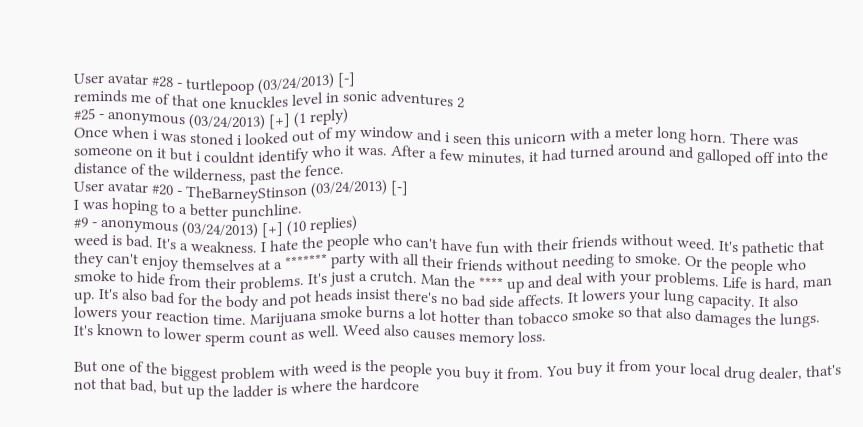User avatar #28 - turtlepoop (03/24/2013) [-]
reminds me of that one knuckles level in sonic adventures 2
#25 - anonymous (03/24/2013) [+] (1 reply)
Once when i was stoned i looked out of my window and i seen this unicorn with a meter long horn. There was someone on it but i couldnt identify who it was. After a few minutes, it had turned around and galloped off into the distance of the wilderness, past the fence.
User avatar #20 - TheBarneyStinson (03/24/2013) [-]
I was hoping to a better punchline.
#9 - anonymous (03/24/2013) [+] (10 replies)
weed is bad. It's a weakness. I hate the people who can't have fun with their friends without weed. It's pathetic that they can't enjoy themselves at a ******* party with all their friends without needing to smoke. Or the people who smoke to hide from their problems. It's just a crutch. Man the **** up and deal with your problems. Life is hard, man up. It's also bad for the body and pot heads insist there's no bad side affects. It lowers your lung capacity. It also lowers your reaction time. Marijuana smoke burns a lot hotter than tobacco smoke so that also damages the lungs. It's known to lower sperm count as well. Weed also causes memory loss.

But one of the biggest problem with weed is the people you buy it from. You buy it from your local drug dealer, that's not that bad, but up the ladder is where the hardcore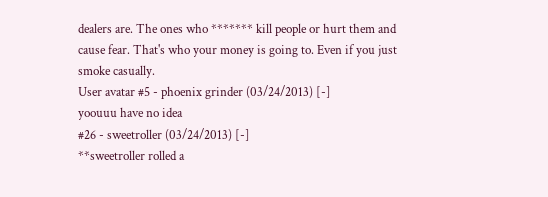dealers are. The ones who ******* kill people or hurt them and cause fear. That's who your money is going to. Even if you just smoke casually.
User avatar #5 - phoenix grinder (03/24/2013) [-]
yoouuu have no idea
#26 - sweetroller (03/24/2013) [-]
**sweetroller rolled a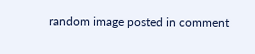random image posted in comment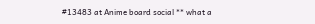#13483 at Anime board social ** what a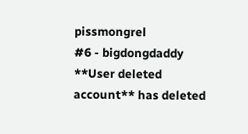pissmongrel
#6 - bigdongdaddy **User deleted account** has deleted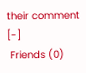their comment [-]
 Friends (0)